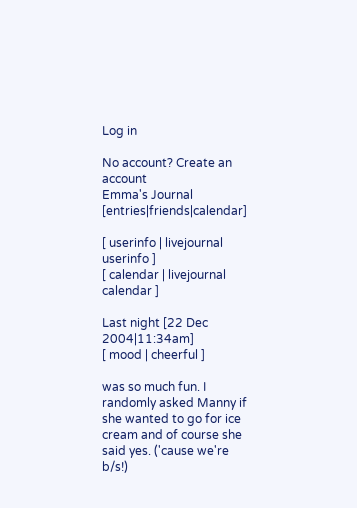Log in

No account? Create an account
Emma's Journal [entries|friends|calendar]

[ userinfo | livejournal userinfo ]
[ calendar | livejournal calendar ]

Last night [22 Dec 2004|11:34am]
[ mood | cheerful ]

was so much fun. I randomly asked Manny if she wanted to go for ice cream and of course she said yes. ('cause we're b/s!)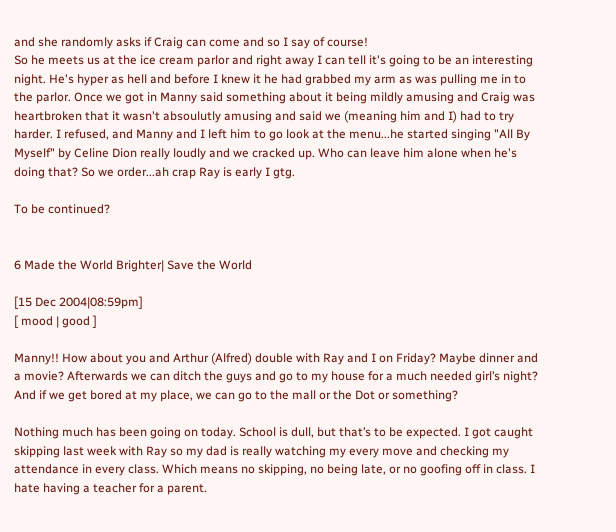and she randomly asks if Craig can come and so I say of course!
So he meets us at the ice cream parlor and right away I can tell it's going to be an interesting night. He's hyper as hell and before I knew it he had grabbed my arm as was pulling me in to the parlor. Once we got in Manny said something about it being mildly amusing and Craig was heartbroken that it wasn't absoulutly amusing and said we (meaning him and I) had to try harder. I refused, and Manny and I left him to go look at the menu...he started singing "All By Myself" by Celine Dion really loudly and we cracked up. Who can leave him alone when he's doing that? So we order...ah crap Ray is early I gtg.

To be continued?


6 Made the World Brighter| Save the World

[15 Dec 2004|08:59pm]
[ mood | good ]

Manny!! How about you and Arthur (Alfred) double with Ray and I on Friday? Maybe dinner and a movie? Afterwards we can ditch the guys and go to my house for a much needed girl’s night? And if we get bored at my place, we can go to the mall or the Dot or something?

Nothing much has been going on today. School is dull, but that’s to be expected. I got caught skipping last week with Ray so my dad is really watching my every move and checking my attendance in every class. Which means no skipping, no being late, or no goofing off in class. I hate having a teacher for a parent.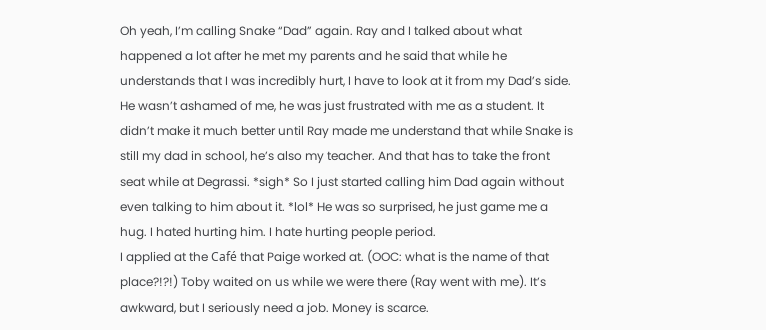Oh yeah, I’m calling Snake “Dad” again. Ray and I talked about what happened a lot after he met my parents and he said that while he understands that I was incredibly hurt, I have to look at it from my Dad’s side. He wasn’t ashamed of me, he was just frustrated with me as a student. It didn’t make it much better until Ray made me understand that while Snake is still my dad in school, he’s also my teacher. And that has to take the front seat while at Degrassi. *sigh* So I just started calling him Dad again without even talking to him about it. *lol* He was so surprised, he just game me a hug. I hated hurting him. I hate hurting people period.
I applied at the Café that Paige worked at. (OOC: what is the name of that place?!?!) Toby waited on us while we were there (Ray went with me). It’s awkward, but I seriously need a job. Money is scarce.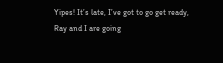Yipes! It’s late, I’ve got to go get ready, Ray and I are going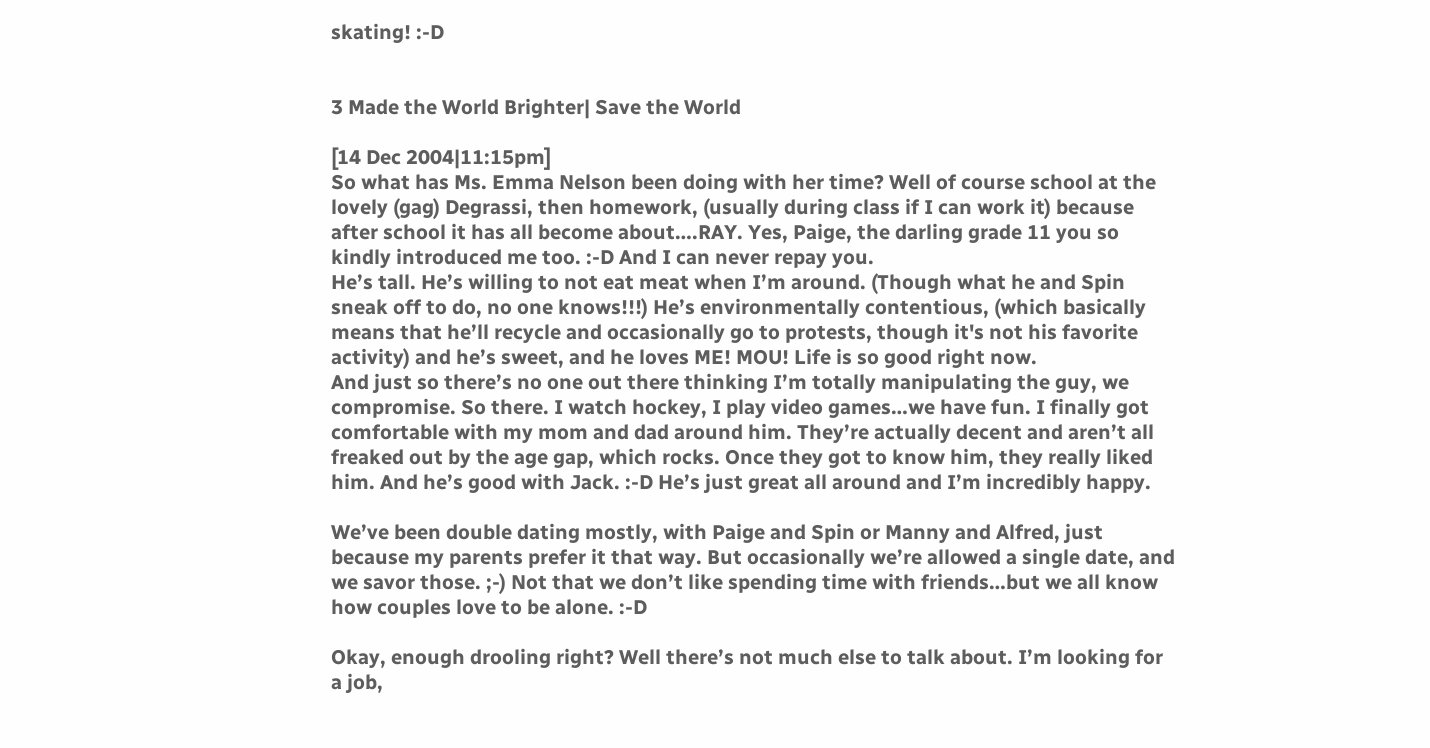skating! :-D


3 Made the World Brighter| Save the World

[14 Dec 2004|11:15pm]
So what has Ms. Emma Nelson been doing with her time? Well of course school at the lovely (gag) Degrassi, then homework, (usually during class if I can work it) because after school it has all become about….RAY. Yes, Paige, the darling grade 11 you so kindly introduced me too. :-D And I can never repay you.
He’s tall. He’s willing to not eat meat when I’m around. (Though what he and Spin sneak off to do, no one knows!!!) He’s environmentally contentious, (which basically means that he’ll recycle and occasionally go to protests, though it's not his favorite activity) and he’s sweet, and he loves ME! MOU! Life is so good right now.
And just so there’s no one out there thinking I’m totally manipulating the guy, we compromise. So there. I watch hockey, I play video games…we have fun. I finally got comfortable with my mom and dad around him. They’re actually decent and aren’t all freaked out by the age gap, which rocks. Once they got to know him, they really liked him. And he’s good with Jack. :-D He’s just great all around and I’m incredibly happy.

We’ve been double dating mostly, with Paige and Spin or Manny and Alfred, just because my parents prefer it that way. But occasionally we’re allowed a single date, and we savor those. ;-) Not that we don’t like spending time with friends…but we all know how couples love to be alone. :-D

Okay, enough drooling right? Well there’s not much else to talk about. I’m looking for a job,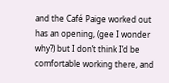and the Café Paige worked out has an opening, (gee I wonder why?) but I don’t think I’d be comfortable working there, and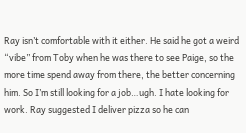Ray isn’t comfortable with it either. He said he got a weird “vibe” from Toby when he was there to see Paige, so the more time spend away from there, the better concerning him. So I’m still looking for a job…ugh. I hate looking for work. Ray suggested I deliver pizza so he can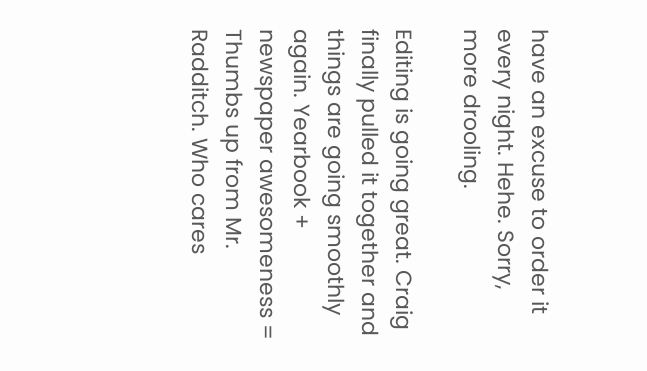have an excuse to order it every night. Hehe. Sorry, more drooling.

Editing is going great. Craig finally pulled it together and things are going smoothly again. Yearbook + newspaper awesomeness = Thumbs up from Mr. Radditch. Who cares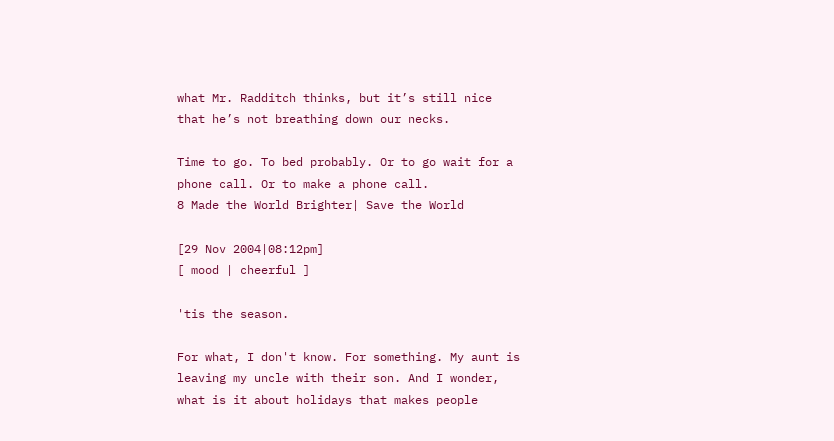what Mr. Radditch thinks, but it’s still nice that he’s not breathing down our necks.

Time to go. To bed probably. Or to go wait for a phone call. Or to make a phone call.
8 Made the World Brighter| Save the World

[29 Nov 2004|08:12pm]
[ mood | cheerful ]

'tis the season.

For what, I don't know. For something. My aunt is leaving my uncle with their son. And I wonder, what is it about holidays that makes people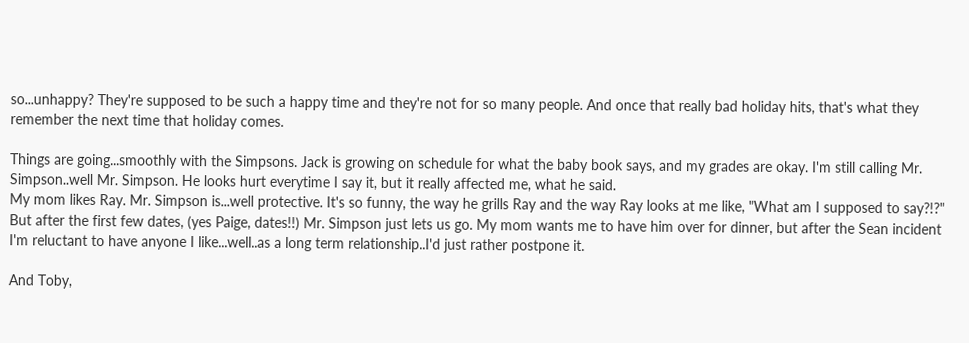so...unhappy? They're supposed to be such a happy time and they're not for so many people. And once that really bad holiday hits, that's what they remember the next time that holiday comes.

Things are going...smoothly with the Simpsons. Jack is growing on schedule for what the baby book says, and my grades are okay. I'm still calling Mr. Simpson..well Mr. Simpson. He looks hurt everytime I say it, but it really affected me, what he said.
My mom likes Ray. Mr. Simpson is...well protective. It's so funny, the way he grills Ray and the way Ray looks at me like, "What am I supposed to say?!?" But after the first few dates, (yes Paige, dates!!) Mr. Simpson just lets us go. My mom wants me to have him over for dinner, but after the Sean incident I'm reluctant to have anyone I like...well..as a long term relationship..I'd just rather postpone it.

And Toby,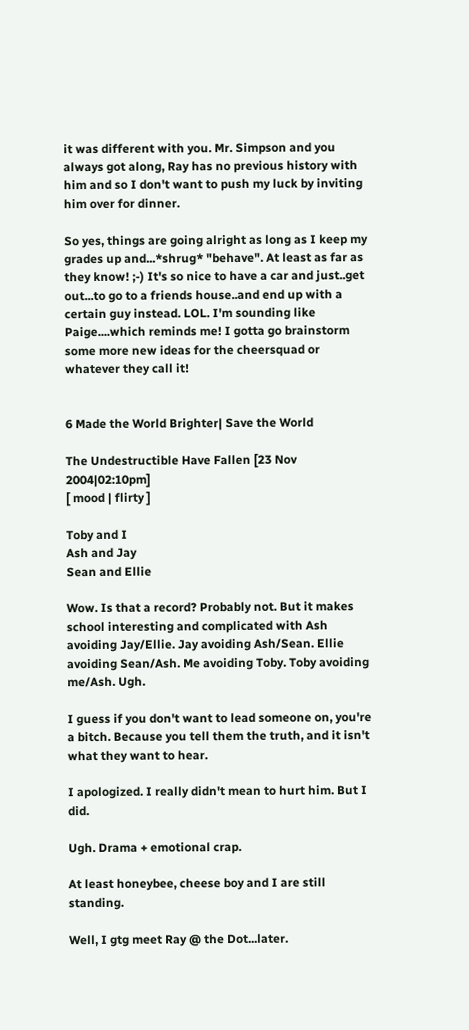it was different with you. Mr. Simpson and you always got along, Ray has no previous history with him and so I don't want to push my luck by inviting him over for dinner.

So yes, things are going alright as long as I keep my grades up and...*shrug* "behave". At least as far as they know! ;-) It's so nice to have a car and just..get out...to go to a friends house..and end up with a certain guy instead. LOL. I'm sounding like Paige....which reminds me! I gotta go brainstorm some more new ideas for the cheersquad or whatever they call it!


6 Made the World Brighter| Save the World

The Undestructible Have Fallen [23 Nov 2004|02:10pm]
[ mood | flirty ]

Toby and I
Ash and Jay
Sean and Ellie

Wow. Is that a record? Probably not. But it makes school interesting and complicated with Ash avoiding Jay/Ellie. Jay avoiding Ash/Sean. Ellie avoiding Sean/Ash. Me avoiding Toby. Toby avoiding me/Ash. Ugh.

I guess if you don't want to lead someone on, you're a bitch. Because you tell them the truth, and it isn't what they want to hear.

I apologized. I really didn't mean to hurt him. But I did.

Ugh. Drama + emotional crap.

At least honeybee, cheese boy and I are still standing.

Well, I gtg meet Ray @ the Dot...later.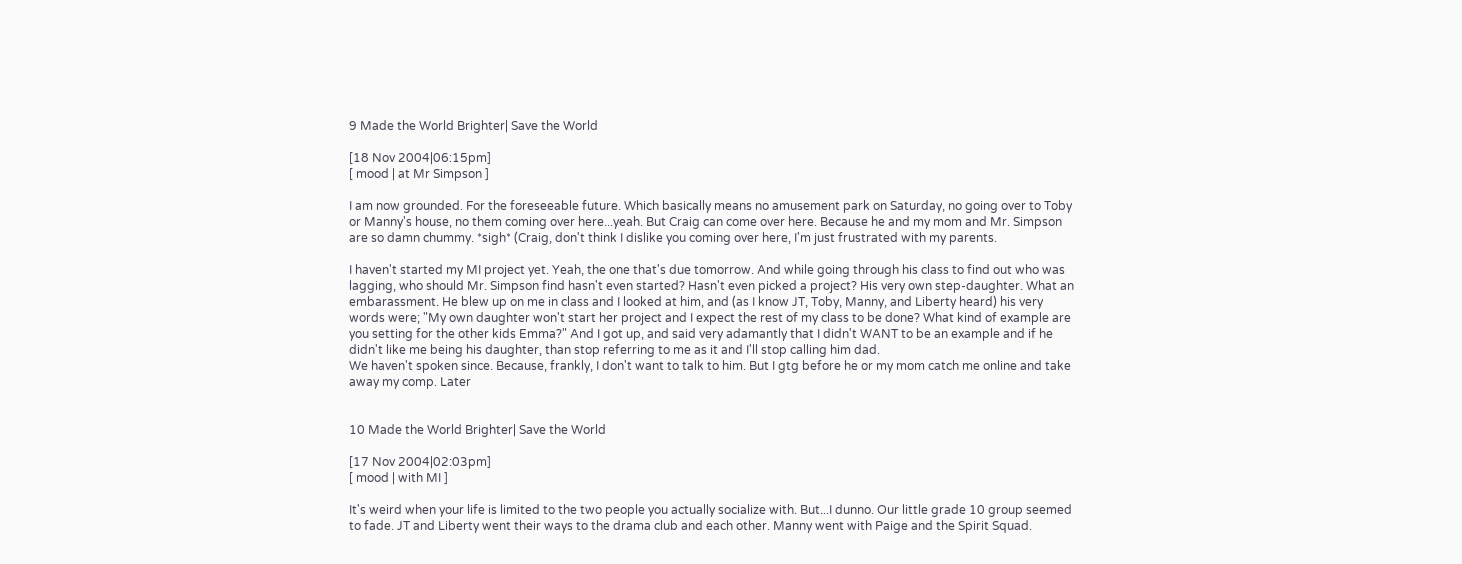9 Made the World Brighter| Save the World

[18 Nov 2004|06:15pm]
[ mood | at Mr Simpson ]

I am now grounded. For the foreseeable future. Which basically means no amusement park on Saturday, no going over to Toby or Manny's house, no them coming over here...yeah. But Craig can come over here. Because he and my mom and Mr. Simpson are so damn chummy. *sigh* (Craig, don't think I dislike you coming over here, I'm just frustrated with my parents.

I haven't started my MI project yet. Yeah, the one that's due tomorrow. And while going through his class to find out who was lagging, who should Mr. Simpson find hasn't even started? Hasn't even picked a project? His very own step-daughter. What an embarassment. He blew up on me in class and I looked at him, and (as I know JT, Toby, Manny, and Liberty heard) his very words were; "My own daughter won't start her project and I expect the rest of my class to be done? What kind of example are you setting for the other kids Emma?" And I got up, and said very adamantly that I didn't WANT to be an example and if he didn't like me being his daughter, than stop referring to me as it and I'll stop calling him dad.
We haven't spoken since. Because, frankly, I don't want to talk to him. But I gtg before he or my mom catch me online and take away my comp. Later


10 Made the World Brighter| Save the World

[17 Nov 2004|02:03pm]
[ mood | with MI ]

It's weird when your life is limited to the two people you actually socialize with. But...I dunno. Our little grade 10 group seemed to fade. JT and Liberty went their ways to the drama club and each other. Manny went with Paige and the Spirit Squad.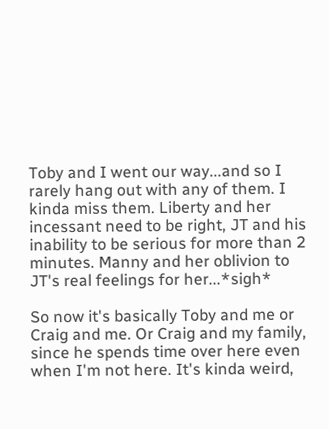Toby and I went our way...and so I rarely hang out with any of them. I kinda miss them. Liberty and her incessant need to be right, JT and his inability to be serious for more than 2 minutes. Manny and her oblivion to JT's real feelings for her...*sigh*

So now it's basically Toby and me or Craig and me. Or Craig and my family, since he spends time over here even when I'm not here. It's kinda weird,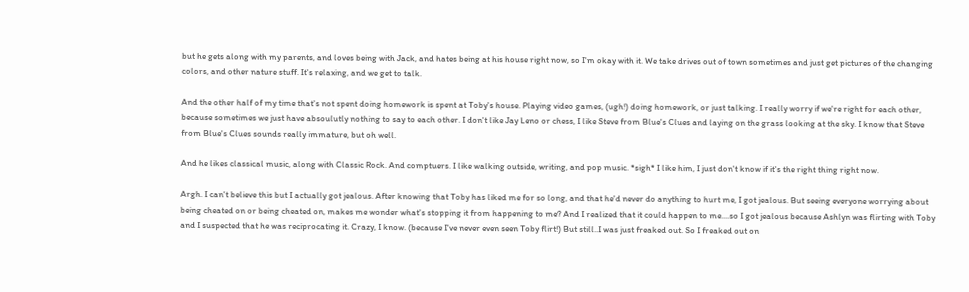but he gets along with my parents, and loves being with Jack, and hates being at his house right now, so I'm okay with it. We take drives out of town sometimes and just get pictures of the changing colors, and other nature stuff. It's relaxing, and we get to talk.

And the other half of my time that's not spent doing homework is spent at Toby's house. Playing video games, (ugh!) doing homework, or just talking. I really worry if we're right for each other, because sometimes we just have absoulutly nothing to say to each other. I don't like Jay Leno or chess, I like Steve from Blue's Clues and laying on the grass looking at the sky. I know that Steve from Blue's Clues sounds really immature, but oh well.

And he likes classical music, along with Classic Rock. And comptuers. I like walking outside, writing, and pop music. *sigh* I like him, I just don't know if it's the right thing right now.

Argh. I can't believe this but I actually got jealous. After knowing that Toby has liked me for so long, and that he'd never do anything to hurt me, I got jealous. But seeing everyone worrying about being cheated on or being cheated on, makes me wonder what's stopping it from happening to me? And I realized that it could happen to me....so I got jealous because Ashlyn was flirting with Toby and I suspected that he was reciprocating it. Crazy, I know. (because I've never even seen Toby flirt!) But still..I was just freaked out. So I freaked out on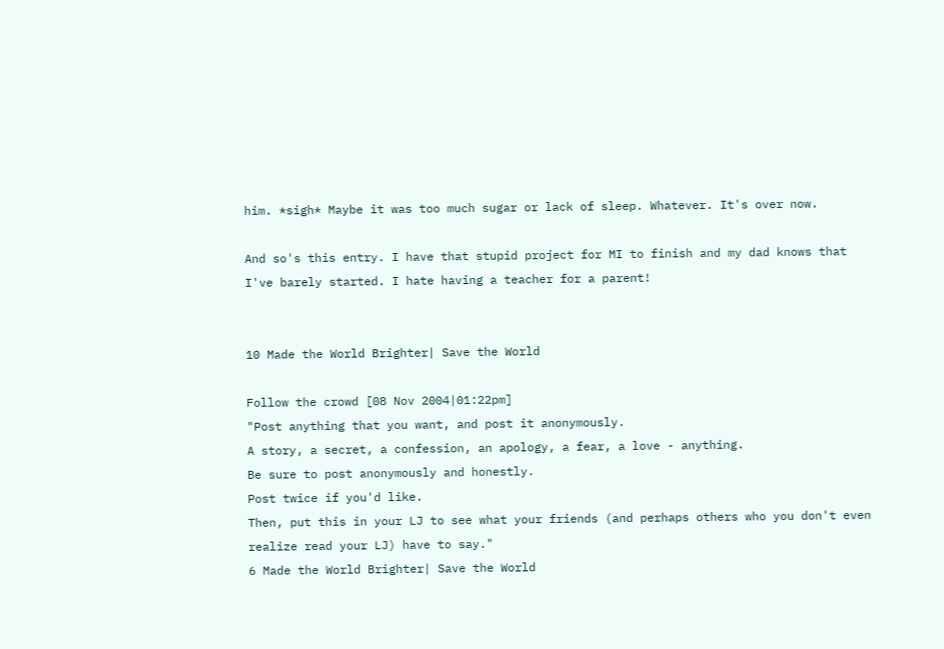him. *sigh* Maybe it was too much sugar or lack of sleep. Whatever. It's over now.

And so's this entry. I have that stupid project for MI to finish and my dad knows that I've barely started. I hate having a teacher for a parent!


10 Made the World Brighter| Save the World

Follow the crowd [08 Nov 2004|01:22pm]
"Post anything that you want, and post it anonymously.
A story, a secret, a confession, an apology, a fear, a love - anything.
Be sure to post anonymously and honestly.
Post twice if you'd like.
Then, put this in your LJ to see what your friends (and perhaps others who you don't even realize read your LJ) have to say."
6 Made the World Brighter| Save the World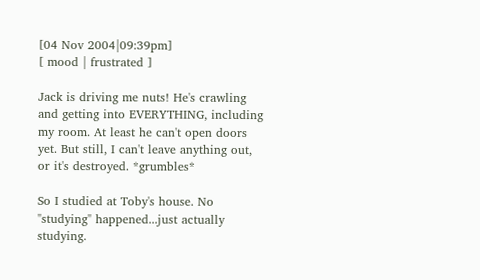[04 Nov 2004|09:39pm]
[ mood | frustrated ]

Jack is driving me nuts! He's crawling and getting into EVERYTHING, including my room. At least he can't open doors yet. But still, I can't leave anything out, or it's destroyed. *grumbles*

So I studied at Toby's house. No "studying" happened...just actually studying.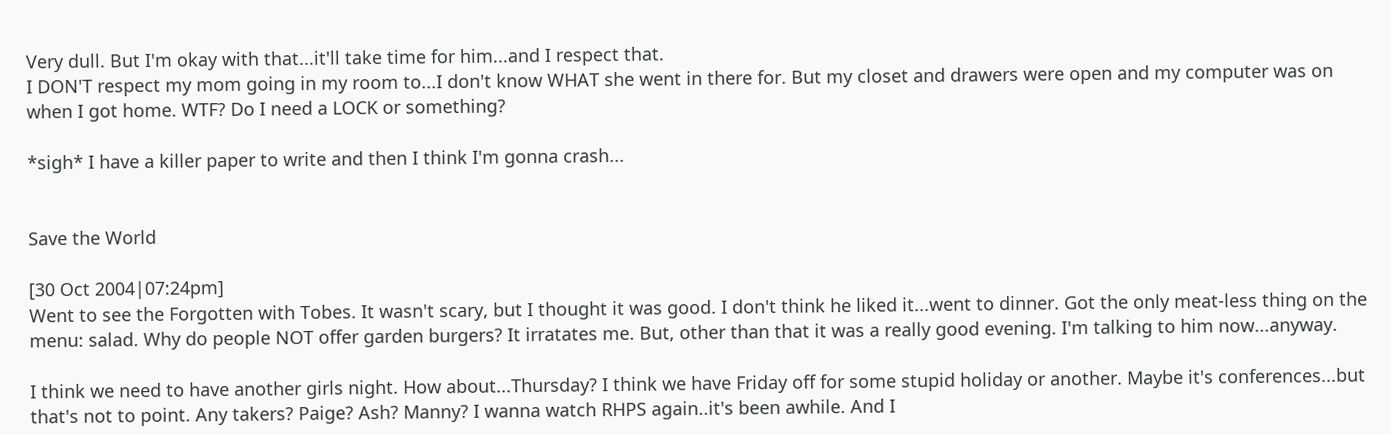Very dull. But I'm okay with that...it'll take time for him...and I respect that.
I DON'T respect my mom going in my room to...I don't know WHAT she went in there for. But my closet and drawers were open and my computer was on when I got home. WTF? Do I need a LOCK or something?

*sigh* I have a killer paper to write and then I think I'm gonna crash...


Save the World

[30 Oct 2004|07:24pm]
Went to see the Forgotten with Tobes. It wasn't scary, but I thought it was good. I don't think he liked it...went to dinner. Got the only meat-less thing on the menu: salad. Why do people NOT offer garden burgers? It irratates me. But, other than that it was a really good evening. I'm talking to him now...anyway.

I think we need to have another girls night. How about...Thursday? I think we have Friday off for some stupid holiday or another. Maybe it's conferences...but that's not to point. Any takers? Paige? Ash? Manny? I wanna watch RHPS again..it's been awhile. And I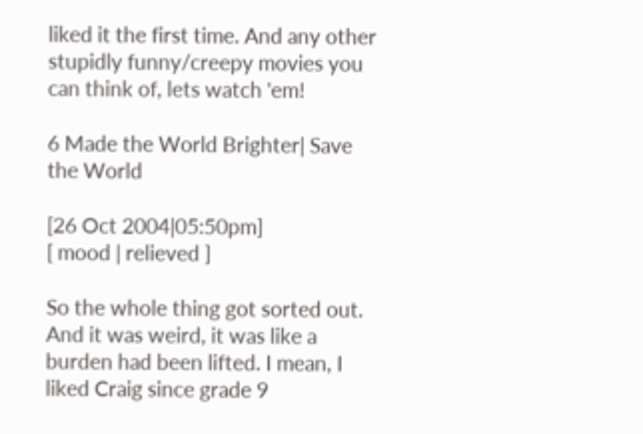liked it the first time. And any other stupidly funny/creepy movies you can think of, lets watch 'em!

6 Made the World Brighter| Save the World

[26 Oct 2004|05:50pm]
[ mood | relieved ]

So the whole thing got sorted out. And it was weird, it was like a burden had been lifted. I mean, I liked Craig since grade 9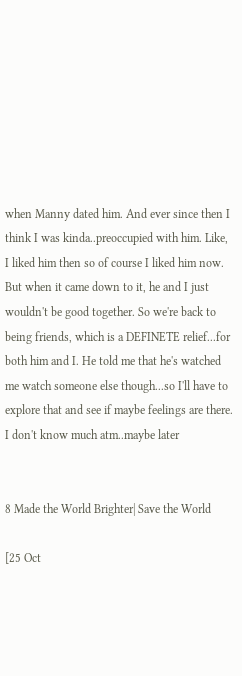when Manny dated him. And ever since then I think I was kinda..preoccupied with him. Like, I liked him then so of course I liked him now. But when it came down to it, he and I just wouldn't be good together. So we're back to being friends, which is a DEFINETE relief...for both him and I. He told me that he's watched me watch someone else though...so I'll have to explore that and see if maybe feelings are there. I don't know much atm..maybe later


8 Made the World Brighter| Save the World

[25 Oct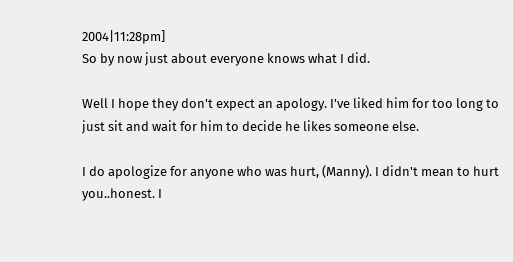2004|11:28pm]
So by now just about everyone knows what I did.

Well I hope they don't expect an apology. I've liked him for too long to just sit and wait for him to decide he likes someone else.

I do apologize for anyone who was hurt, (Manny). I didn't mean to hurt you..honest. I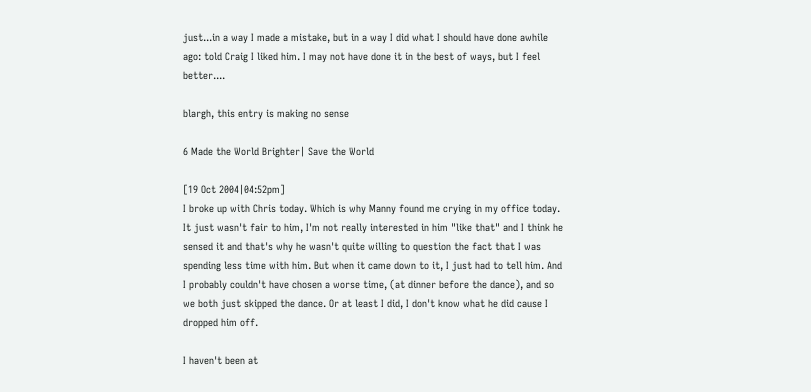just...in a way I made a mistake, but in a way I did what I should have done awhile ago: told Craig I liked him. I may not have done it in the best of ways, but I feel better....

blargh, this entry is making no sense

6 Made the World Brighter| Save the World

[19 Oct 2004|04:52pm]
I broke up with Chris today. Which is why Manny found me crying in my office today. It just wasn't fair to him, I'm not really interested in him "like that" and I think he sensed it and that's why he wasn't quite willing to question the fact that I was spending less time with him. But when it came down to it, I just had to tell him. And I probably couldn't have chosen a worse time, (at dinner before the dance), and so we both just skipped the dance. Or at least I did, I don't know what he did cause I dropped him off.

I haven't been at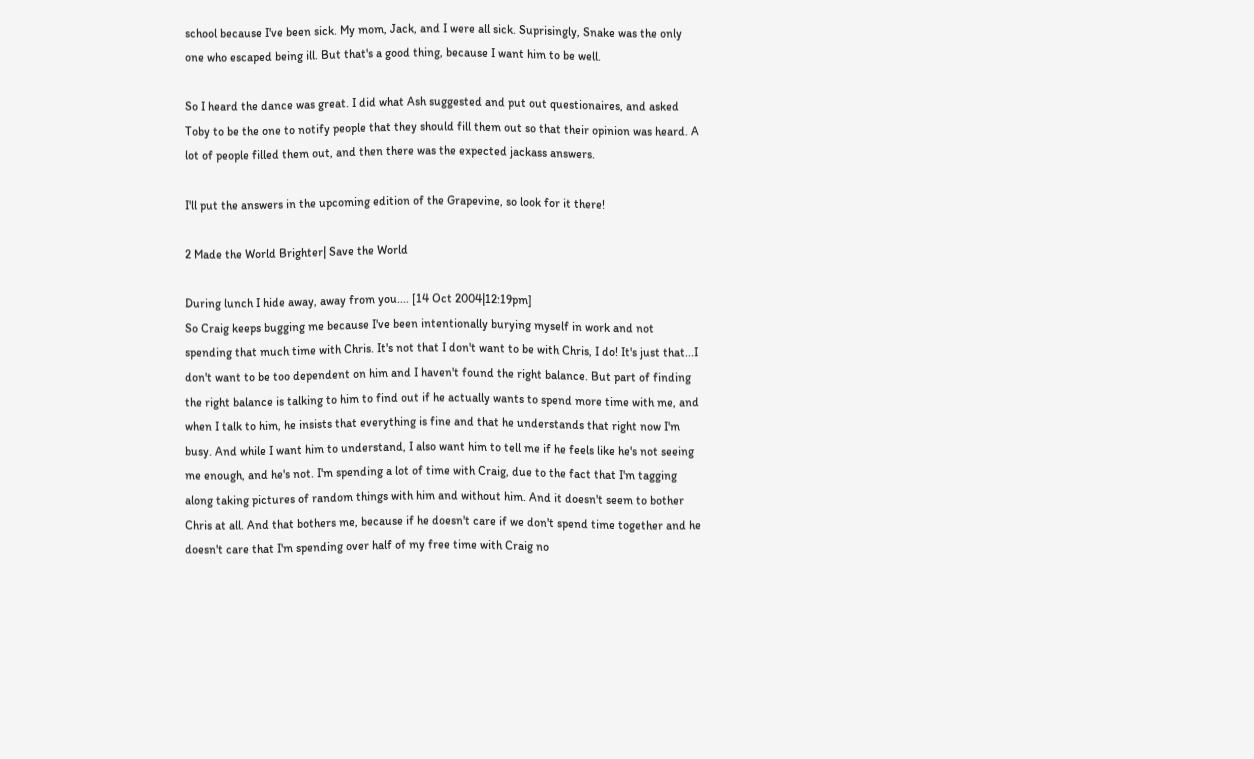school because I've been sick. My mom, Jack, and I were all sick. Suprisingly, Snake was the only one who escaped being ill. But that's a good thing, because I want him to be well.

So I heard the dance was great. I did what Ash suggested and put out questionaires, and asked Toby to be the one to notify people that they should fill them out so that their opinion was heard. A lot of people filled them out, and then there was the expected jackass answers.

I'll put the answers in the upcoming edition of the Grapevine, so look for it there!

2 Made the World Brighter| Save the World

During lunch I hide away, away from you.... [14 Oct 2004|12:19pm]
So Craig keeps bugging me because I've been intentionally burying myself in work and not spending that much time with Chris. It's not that I don't want to be with Chris, I do! It's just that...I don't want to be too dependent on him and I haven't found the right balance. But part of finding the right balance is talking to him to find out if he actually wants to spend more time with me, and when I talk to him, he insists that everything is fine and that he understands that right now I'm busy. And while I want him to understand, I also want him to tell me if he feels like he's not seeing me enough, and he's not. I'm spending a lot of time with Craig, due to the fact that I'm tagging along taking pictures of random things with him and without him. And it doesn't seem to bother Chris at all. And that bothers me, because if he doesn't care if we don't spend time together and he doesn't care that I'm spending over half of my free time with Craig no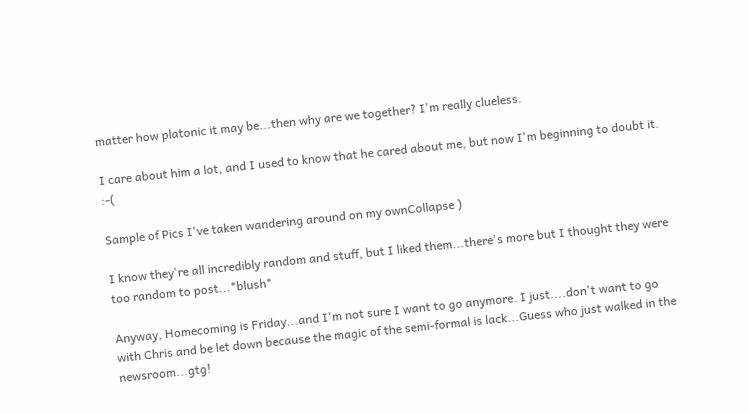matter how platonic it may be...then why are we together? I'm really clueless.

I care about him a lot, and I used to know that he cared about me, but now I'm beginning to doubt it. :-(

Sample of Pics I've taken wandering around on my ownCollapse )

I know they're all incredibly random and stuff, but I liked them...there's more but I thought they were too random to post...*blush*

Anyway, Homecoming is Friday...and I'm not sure I want to go anymore. I just....don't want to go with Chris and be let down because the magic of the semi-formal is lack...Guess who just walked in the newsroom...gtg!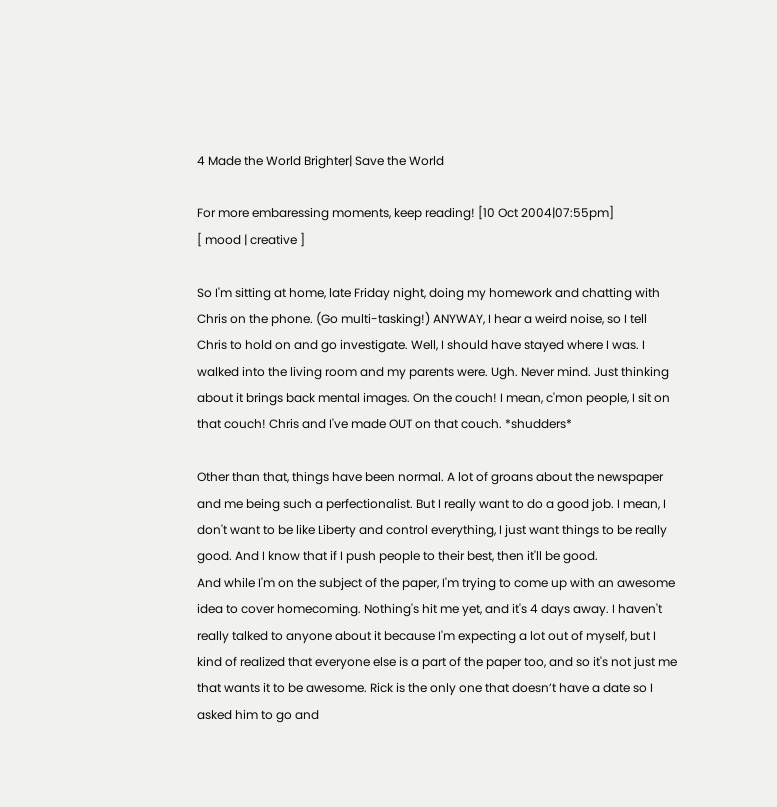4 Made the World Brighter| Save the World

For more embaressing moments, keep reading! [10 Oct 2004|07:55pm]
[ mood | creative ]

So I'm sitting at home, late Friday night, doing my homework and chatting with Chris on the phone. (Go multi-tasking!) ANYWAY, I hear a weird noise, so I tell Chris to hold on and go investigate. Well, I should have stayed where I was. I walked into the living room and my parents were. Ugh. Never mind. Just thinking about it brings back mental images. On the couch! I mean, c'mon people, I sit on that couch! Chris and I've made OUT on that couch. *shudders*

Other than that, things have been normal. A lot of groans about the newspaper and me being such a perfectionalist. But I really want to do a good job. I mean, I don't want to be like Liberty and control everything, I just want things to be really good. And I know that if I push people to their best, then it'll be good.
And while I'm on the subject of the paper, I'm trying to come up with an awesome idea to cover homecoming. Nothing's hit me yet, and it's 4 days away. I haven't really talked to anyone about it because I'm expecting a lot out of myself, but I kind of realized that everyone else is a part of the paper too, and so it's not just me that wants it to be awesome. Rick is the only one that doesn’t have a date so I asked him to go and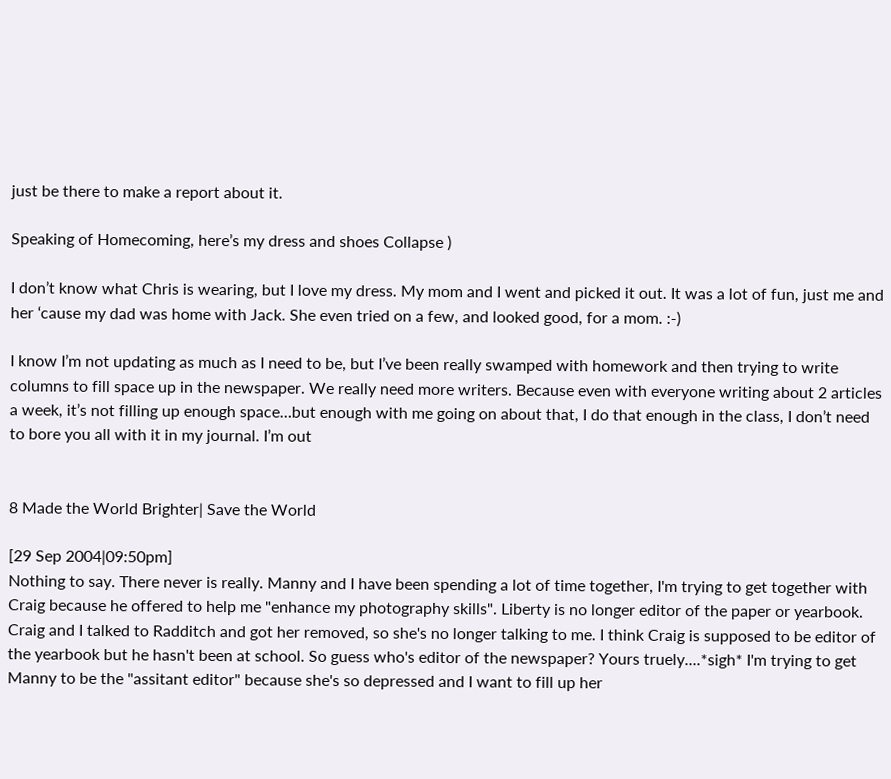just be there to make a report about it.

Speaking of Homecoming, here’s my dress and shoes Collapse )

I don’t know what Chris is wearing, but I love my dress. My mom and I went and picked it out. It was a lot of fun, just me and her ‘cause my dad was home with Jack. She even tried on a few, and looked good, for a mom. :-)

I know I’m not updating as much as I need to be, but I’ve been really swamped with homework and then trying to write columns to fill space up in the newspaper. We really need more writers. Because even with everyone writing about 2 articles a week, it’s not filling up enough space…but enough with me going on about that, I do that enough in the class, I don’t need to bore you all with it in my journal. I’m out


8 Made the World Brighter| Save the World

[29 Sep 2004|09:50pm]
Nothing to say. There never is really. Manny and I have been spending a lot of time together, I'm trying to get together with Craig because he offered to help me "enhance my photography skills". Liberty is no longer editor of the paper or yearbook. Craig and I talked to Radditch and got her removed, so she's no longer talking to me. I think Craig is supposed to be editor of the yearbook but he hasn't been at school. So guess who's editor of the newspaper? Yours truely....*sigh* I'm trying to get Manny to be the "assitant editor" because she's so depressed and I want to fill up her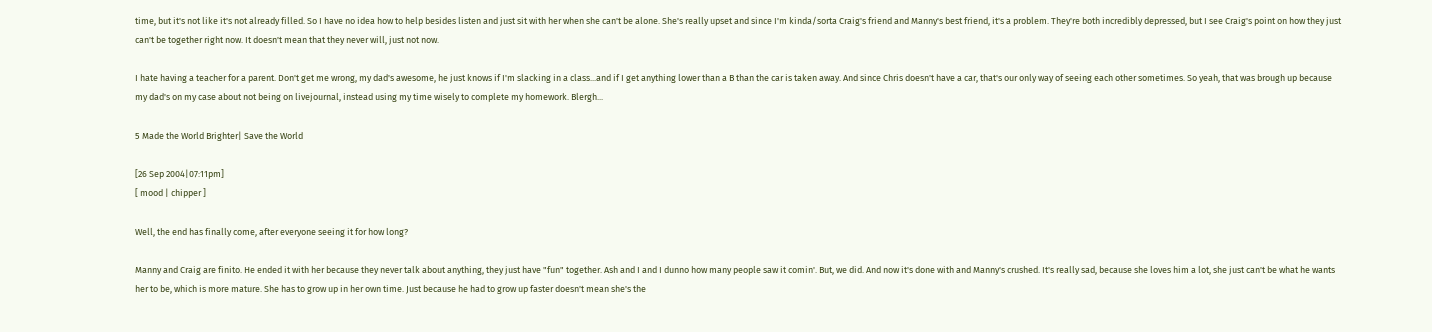time, but it's not like it's not already filled. So I have no idea how to help besides listen and just sit with her when she can't be alone. She's really upset and since I'm kinda/sorta Craig's friend and Manny's best friend, it's a problem. They're both incredibly depressed, but I see Craig's point on how they just can't be together right now. It doesn't mean that they never will, just not now.

I hate having a teacher for a parent. Don't get me wrong, my dad's awesome, he just knows if I'm slacking in a class...and if I get anything lower than a B than the car is taken away. And since Chris doesn't have a car, that's our only way of seeing each other sometimes. So yeah, that was brough up because my dad's on my case about not being on livejournal, instead using my time wisely to complete my homework. Blergh...

5 Made the World Brighter| Save the World

[26 Sep 2004|07:11pm]
[ mood | chipper ]

Well, the end has finally come, after everyone seeing it for how long?

Manny and Craig are finito. He ended it with her because they never talk about anything, they just have "fun" together. Ash and I and I dunno how many people saw it comin'. But, we did. And now it's done with and Manny's crushed. It's really sad, because she loves him a lot, she just can't be what he wants her to be, which is more mature. She has to grow up in her own time. Just because he had to grow up faster doesn't mean she's the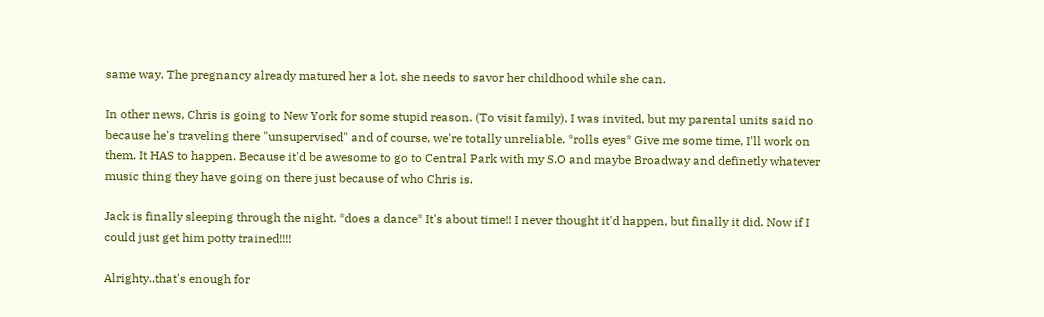same way. The pregnancy already matured her a lot, she needs to savor her childhood while she can.

In other news, Chris is going to New York for some stupid reason. (To visit family). I was invited, but my parental units said no because he's traveling there "unsupervised" and of course, we're totally unreliable. *rolls eyes* Give me some time, I'll work on them. It HAS to happen. Because it'd be awesome to go to Central Park with my S.O and maybe Broadway and definetly whatever music thing they have going on there just because of who Chris is.

Jack is finally sleeping through the night. *does a dance* It's about time!! I never thought it'd happen, but finally it did. Now if I could just get him potty trained!!!!

Alrighty..that's enough for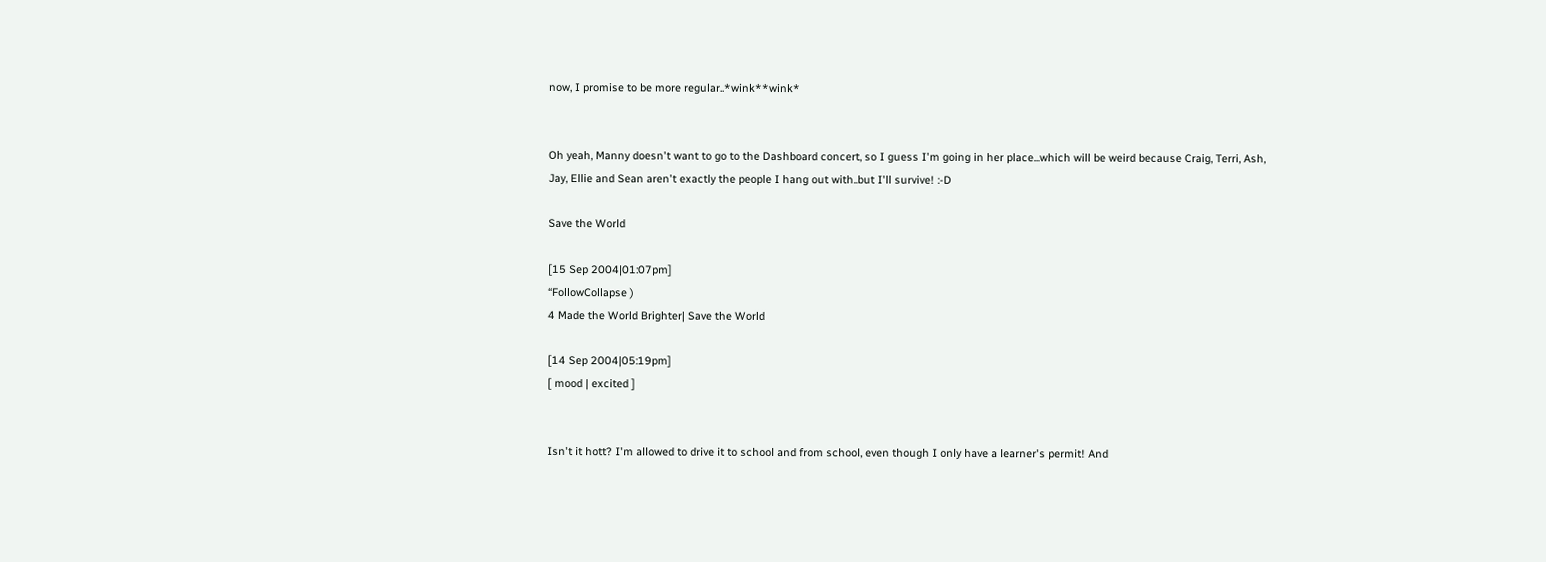now, I promise to be more regular..*wink**wink*


Oh yeah, Manny doesn't want to go to the Dashboard concert, so I guess I'm going in her place...which will be weird because Craig, Terri, Ash, Jay, Ellie and Sean aren't exactly the people I hang out with..but I'll survive! :-D

Save the World

[15 Sep 2004|01:07pm]
“FollowCollapse )
4 Made the World Brighter| Save the World

[14 Sep 2004|05:19pm]
[ mood | excited ]


Isn't it hott? I'm allowed to drive it to school and from school, even though I only have a learner's permit! And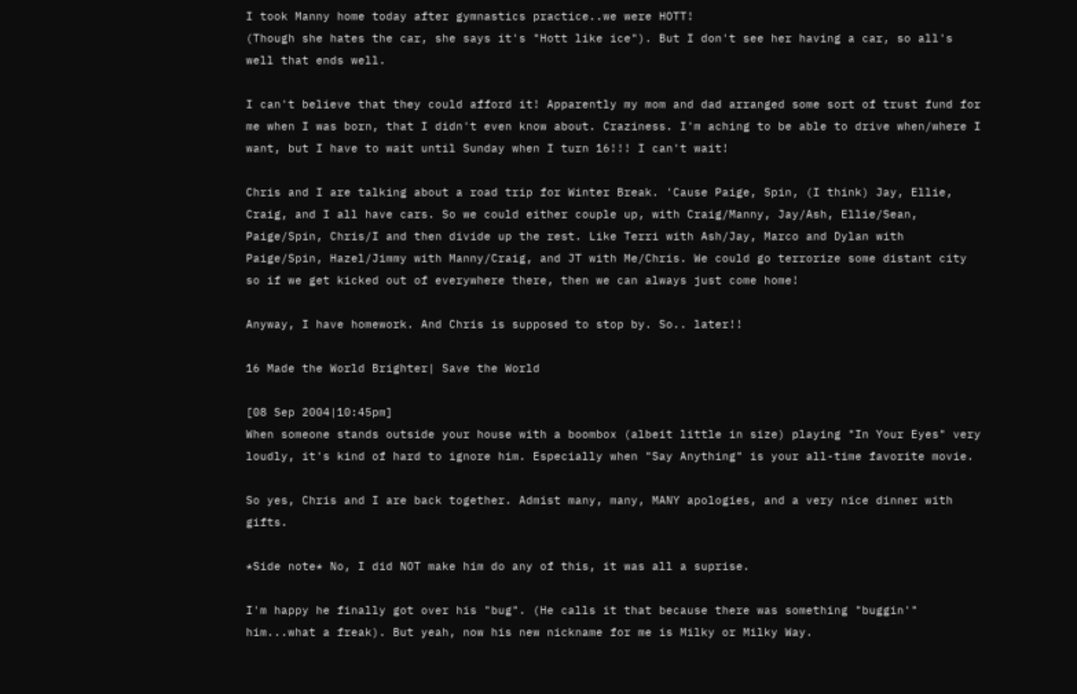I took Manny home today after gymnastics practice..we were HOTT!
(Though she hates the car, she says it's "Hott like ice"). But I don't see her having a car, so all's well that ends well.

I can't believe that they could afford it! Apparently my mom and dad arranged some sort of trust fund for me when I was born, that I didn't even know about. Craziness. I'm aching to be able to drive when/where I want, but I have to wait until Sunday when I turn 16!!! I can't wait!

Chris and I are talking about a road trip for Winter Break. 'Cause Paige, Spin, (I think) Jay, Ellie, Craig, and I all have cars. So we could either couple up, with Craig/Manny, Jay/Ash, Ellie/Sean, Paige/Spin, Chris/I and then divide up the rest. Like Terri with Ash/Jay, Marco and Dylan with Paige/Spin, Hazel/Jimmy with Manny/Craig, and JT with Me/Chris. We could go terrorize some distant city so if we get kicked out of everywhere there, then we can always just come home!

Anyway, I have homework. And Chris is supposed to stop by. So.. later!!

16 Made the World Brighter| Save the World

[08 Sep 2004|10:45pm]
When someone stands outside your house with a boombox (albeit little in size) playing "In Your Eyes" very loudly, it's kind of hard to ignore him. Especially when "Say Anything" is your all-time favorite movie.

So yes, Chris and I are back together. Admist many, many, MANY apologies, and a very nice dinner with gifts.

*Side note* No, I did NOT make him do any of this, it was all a suprise.

I'm happy he finally got over his "bug". (He calls it that because there was something "buggin'" him...what a freak). But yeah, now his new nickname for me is Milky or Milky Way.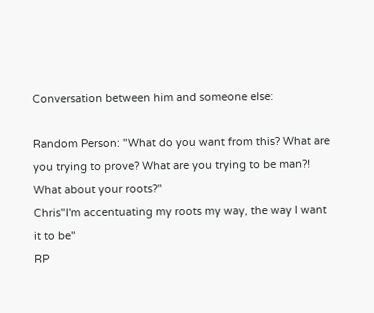Conversation between him and someone else:

Random Person: "What do you want from this? What are you trying to prove? What are you trying to be man?! What about your roots?"
Chris"I'm accentuating my roots my way, the way I want it to be"
RP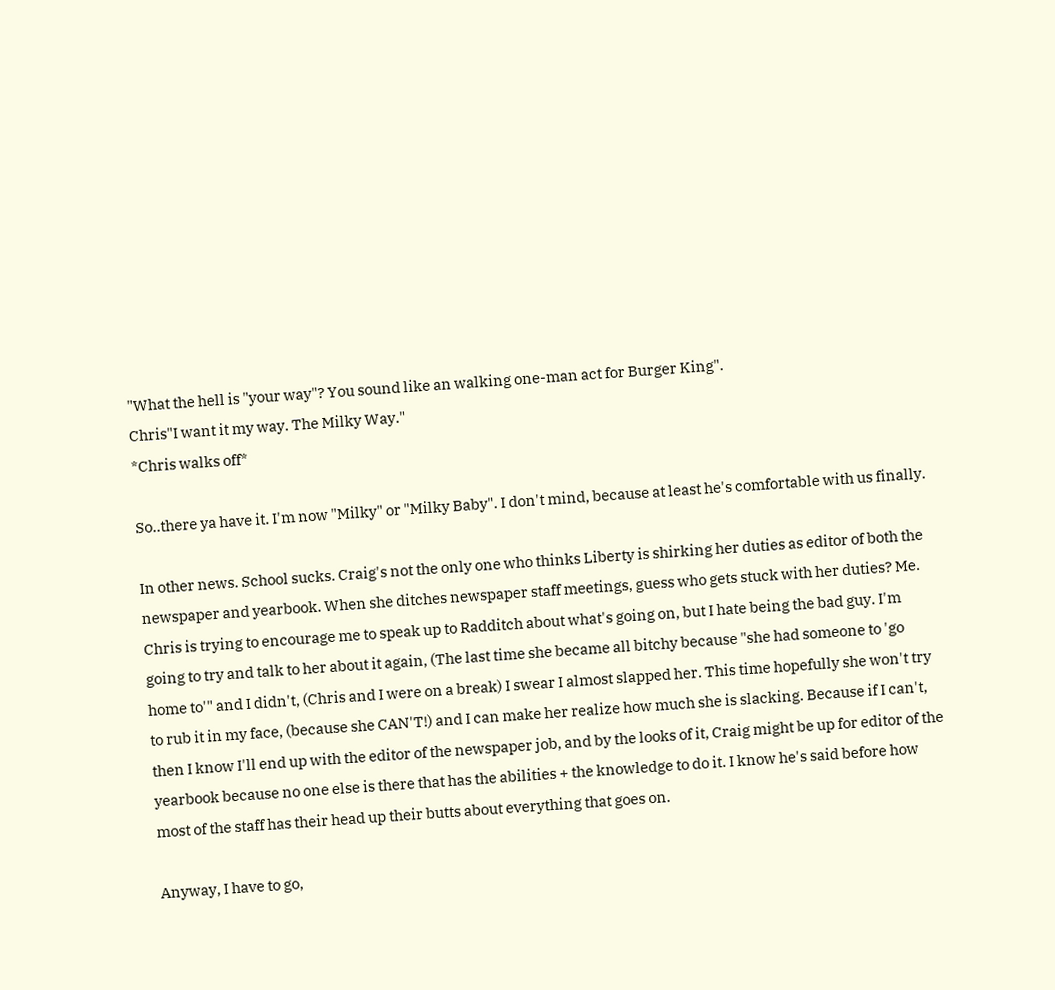"What the hell is "your way"? You sound like an walking one-man act for Burger King".
Chris"I want it my way. The Milky Way."
*Chris walks off*

So..there ya have it. I'm now "Milky" or "Milky Baby". I don't mind, because at least he's comfortable with us finally.

In other news. School sucks. Craig's not the only one who thinks Liberty is shirking her duties as editor of both the newspaper and yearbook. When she ditches newspaper staff meetings, guess who gets stuck with her duties? Me. Chris is trying to encourage me to speak up to Radditch about what's going on, but I hate being the bad guy. I'm going to try and talk to her about it again, (The last time she became all bitchy because "she had someone to 'go home to'" and I didn't, (Chris and I were on a break) I swear I almost slapped her. This time hopefully she won't try to rub it in my face, (because she CAN'T!) and I can make her realize how much she is slacking. Because if I can't, then I know I'll end up with the editor of the newspaper job, and by the looks of it, Craig might be up for editor of the yearbook because no one else is there that has the abilities + the knowledge to do it. I know he's said before how most of the staff has their head up their butts about everything that goes on.

Anyway, I have to go,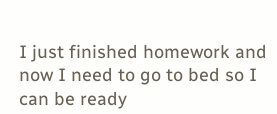I just finished homework and now I need to go to bed so I can be ready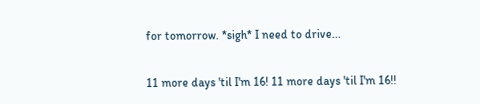for tomorrow. *sigh* I need to drive...

11 more days 'til I'm 16! 11 more days 'til I'm 16!!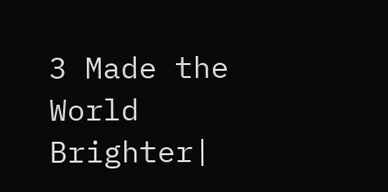3 Made the World Brighter|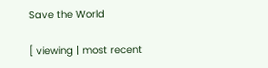Save the World

[ viewing | most recent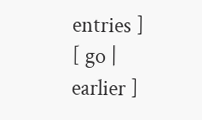entries ]
[ go | earlier ]